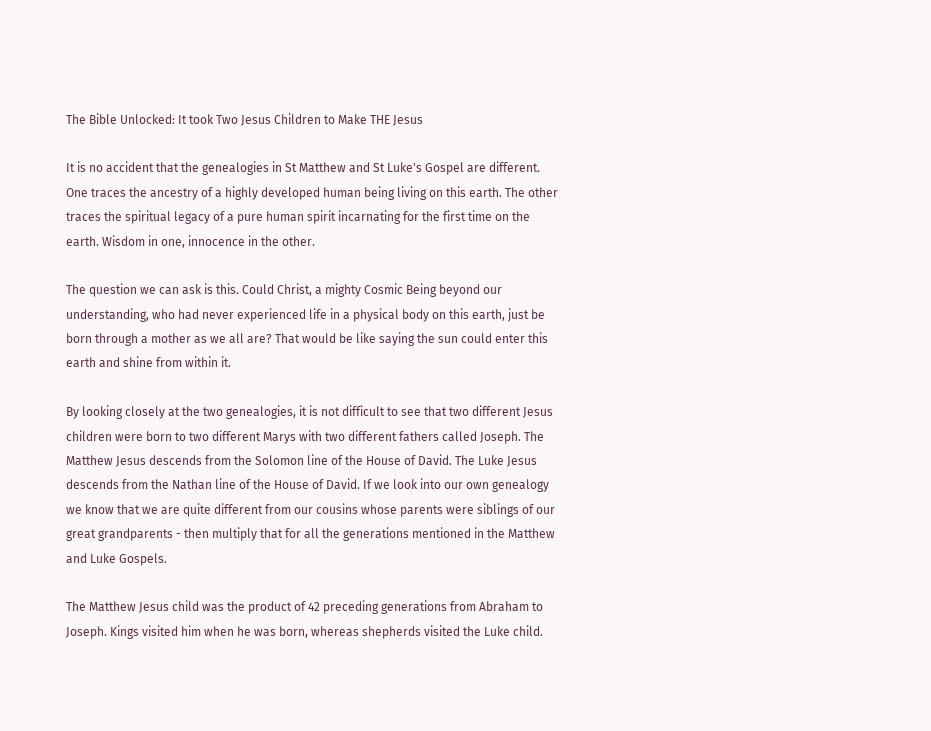The Bible Unlocked: It took Two Jesus Children to Make THE Jesus

It is no accident that the genealogies in St Matthew and St Luke's Gospel are different. One traces the ancestry of a highly developed human being living on this earth. The other traces the spiritual legacy of a pure human spirit incarnating for the first time on the earth. Wisdom in one, innocence in the other.

The question we can ask is this. Could Christ, a mighty Cosmic Being beyond our understanding, who had never experienced life in a physical body on this earth, just be born through a mother as we all are? That would be like saying the sun could enter this earth and shine from within it.

By looking closely at the two genealogies, it is not difficult to see that two different Jesus children were born to two different Marys with two different fathers called Joseph. The Matthew Jesus descends from the Solomon line of the House of David. The Luke Jesus descends from the Nathan line of the House of David. If we look into our own genealogy we know that we are quite different from our cousins whose parents were siblings of our great grandparents - then multiply that for all the generations mentioned in the Matthew and Luke Gospels.

The Matthew Jesus child was the product of 42 preceding generations from Abraham to Joseph. Kings visited him when he was born, whereas shepherds visited the Luke child.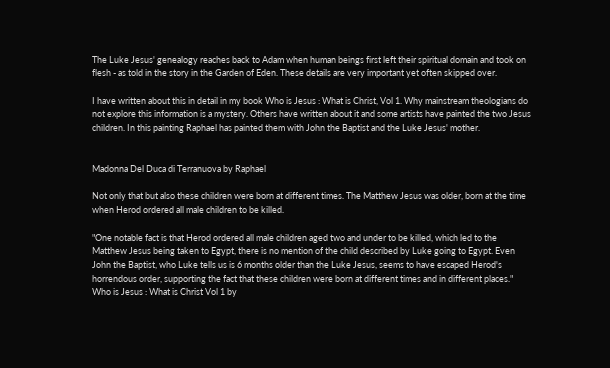The Luke Jesus' genealogy reaches back to Adam when human beings first left their spiritual domain and took on flesh - as told in the story in the Garden of Eden. These details are very important yet often skipped over.

I have written about this in detail in my book Who is Jesus : What is Christ, Vol 1. Why mainstream theologians do not explore this information is a mystery. Others have written about it and some artists have painted the two Jesus children. In this painting Raphael has painted them with John the Baptist and the Luke Jesus' mother.


Madonna Del Duca di Terranuova by Raphael

Not only that but also these children were born at different times. The Matthew Jesus was older, born at the time when Herod ordered all male children to be killed.

"One notable fact is that Herod ordered all male children aged two and under to be killed, which led to the Matthew Jesus being taken to Egypt, there is no mention of the child described by Luke going to Egypt. Even John the Baptist, who Luke tells us is 6 months older than the Luke Jesus, seems to have escaped Herod's horrendous order, supporting the fact that these children were born at different times and in different places." Who is Jesus : What is Christ Vol 1 by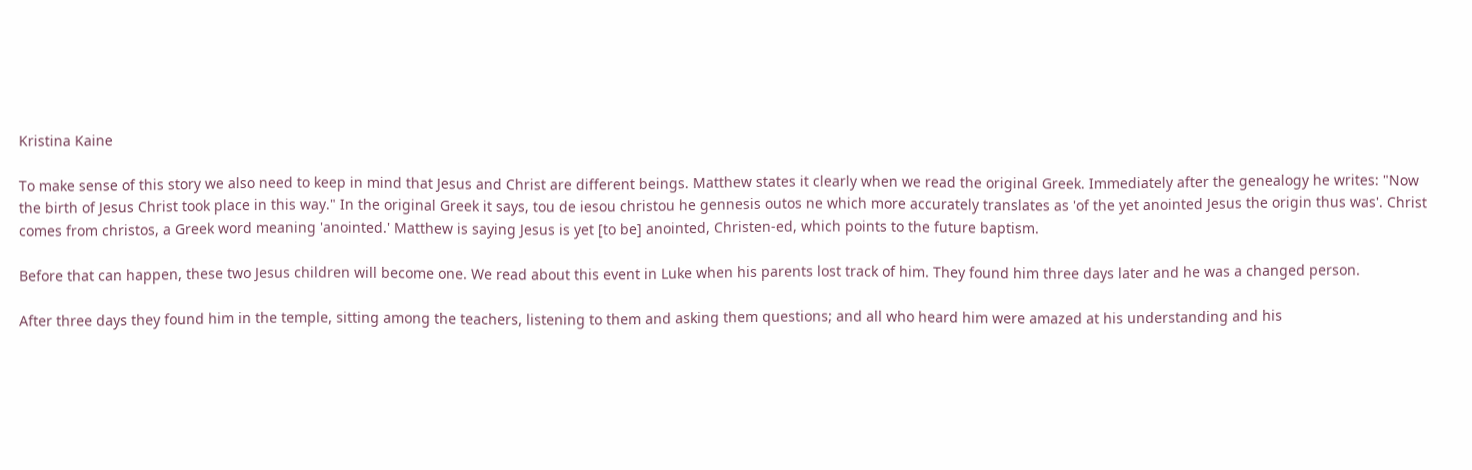Kristina Kaine

To make sense of this story we also need to keep in mind that Jesus and Christ are different beings. Matthew states it clearly when we read the original Greek. Immediately after the genealogy he writes: "Now the birth of Jesus Christ took place in this way." In the original Greek it says, tou de iesou christou he gennesis outos ne which more accurately translates as 'of the yet anointed Jesus the origin thus was'. Christ comes from christos, a Greek word meaning 'anointed.' Matthew is saying Jesus is yet [to be] anointed, Christen-ed, which points to the future baptism.

Before that can happen, these two Jesus children will become one. We read about this event in Luke when his parents lost track of him. They found him three days later and he was a changed person.

After three days they found him in the temple, sitting among the teachers, listening to them and asking them questions; and all who heard him were amazed at his understanding and his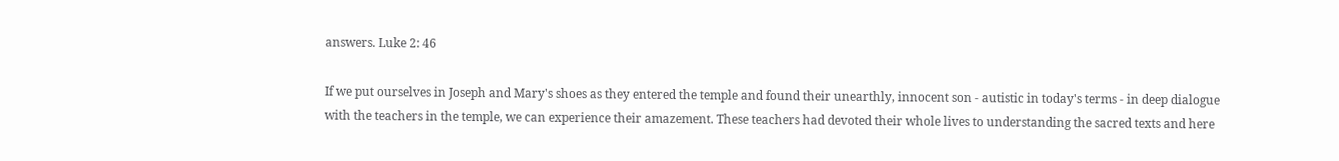answers. Luke 2: 46

If we put ourselves in Joseph and Mary's shoes as they entered the temple and found their unearthly, innocent son - autistic in today's terms - in deep dialogue with the teachers in the temple, we can experience their amazement. These teachers had devoted their whole lives to understanding the sacred texts and here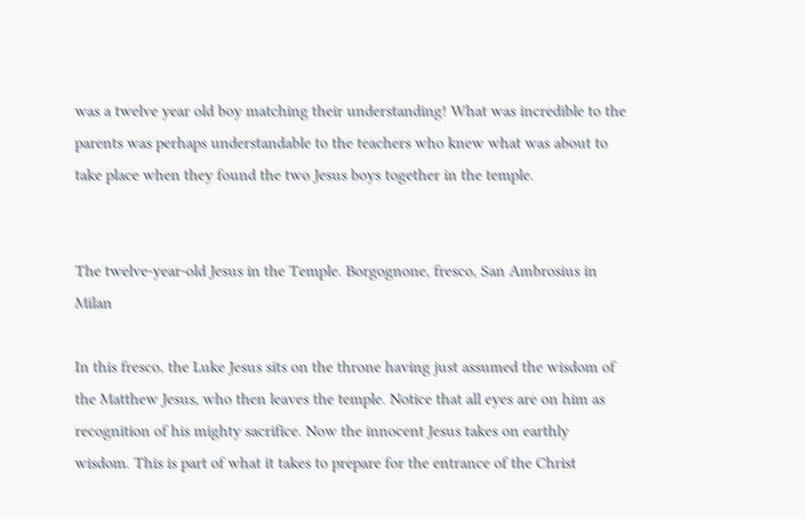was a twelve year old boy matching their understanding! What was incredible to the parents was perhaps understandable to the teachers who knew what was about to take place when they found the two Jesus boys together in the temple.


The twelve-year-old Jesus in the Temple. Borgognone, fresco, San Ambrosius in Milan

In this fresco, the Luke Jesus sits on the throne having just assumed the wisdom of the Matthew Jesus, who then leaves the temple. Notice that all eyes are on him as recognition of his mighty sacrifice. Now the innocent Jesus takes on earthly wisdom. This is part of what it takes to prepare for the entrance of the Christ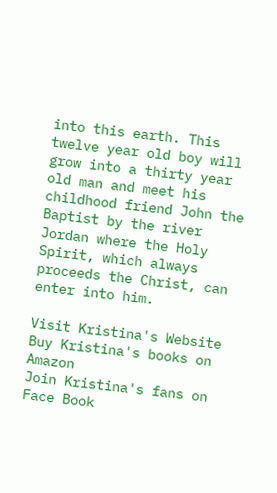into this earth. This twelve year old boy will grow into a thirty year old man and meet his childhood friend John the Baptist by the river Jordan where the Holy Spirit, which always proceeds the Christ, can enter into him.

Visit Kristina's Website
Buy Kristina's books on Amazon
Join Kristina's fans on Face Book